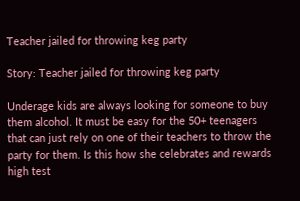Teacher jailed for throwing keg party

Story: Teacher jailed for throwing keg party

Underage kids are always looking for someone to buy them alcohol. It must be easy for the 50+ teenagers that can just rely on one of their teachers to throw the party for them. Is this how she celebrates and rewards high test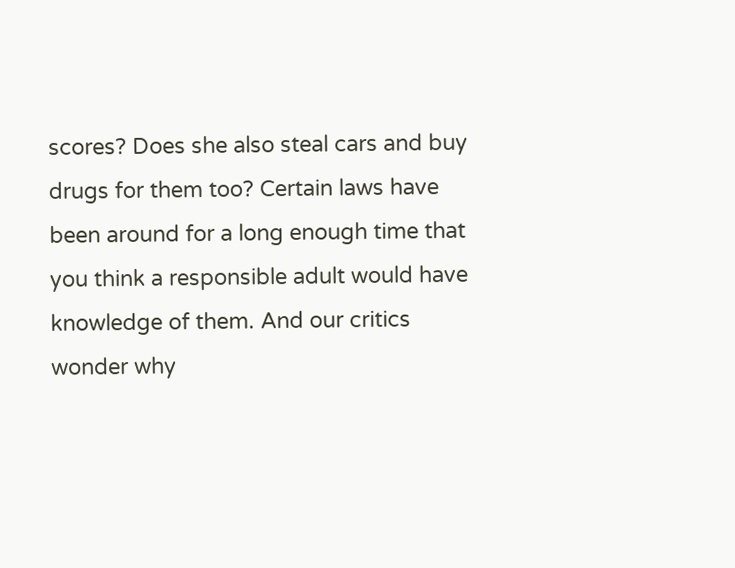scores? Does she also steal cars and buy drugs for them too? Certain laws have been around for a long enough time that you think a responsible adult would have knowledge of them. And our critics wonder why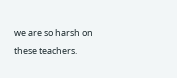we are so harsh on these teachers.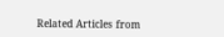Related Articles from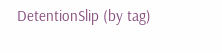DetentionSlip (by tag)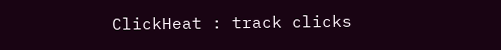ClickHeat : track clicks